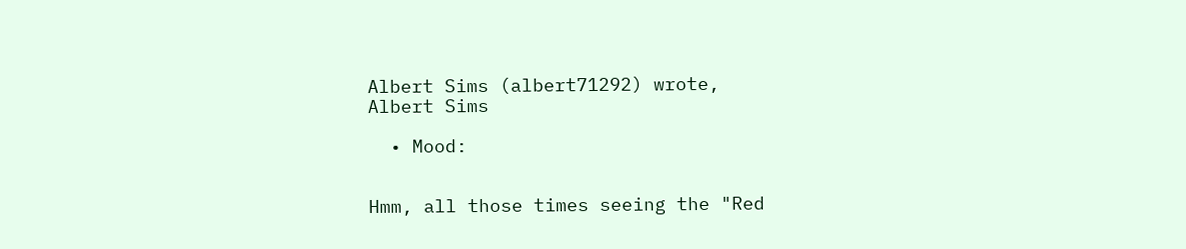Albert Sims (albert71292) wrote,
Albert Sims

  • Mood:


Hmm, all those times seeing the "Red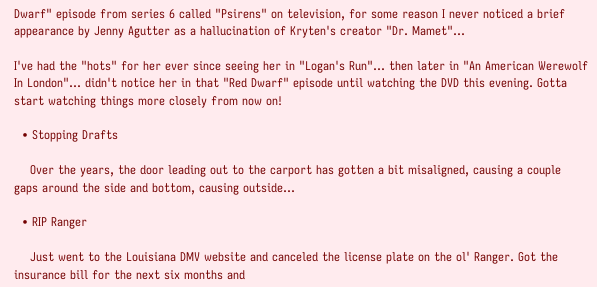Dwarf" episode from series 6 called "Psirens" on television, for some reason I never noticed a brief appearance by Jenny Agutter as a hallucination of Kryten's creator "Dr. Mamet"...

I've had the "hots" for her ever since seeing her in "Logan's Run"... then later in "An American Werewolf In London"... didn't notice her in that "Red Dwarf" episode until watching the DVD this evening. Gotta start watching things more closely from now on!

  • Stopping Drafts

    Over the years, the door leading out to the carport has gotten a bit misaligned, causing a couple gaps around the side and bottom, causing outside…

  • RIP Ranger

    Just went to the Louisiana DMV website and canceled the license plate on the ol' Ranger. Got the insurance bill for the next six months and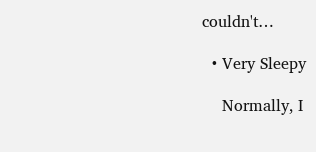couldn't…

  • Very Sleepy

    Normally, I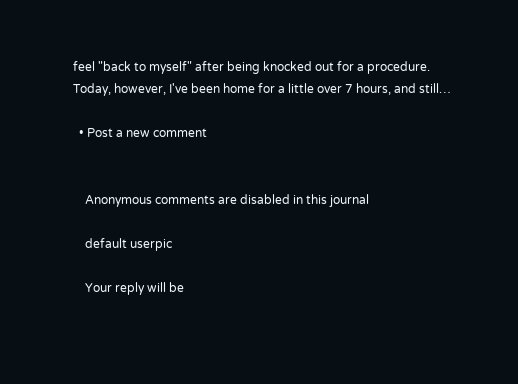feel "back to myself" after being knocked out for a procedure. Today, however, I've been home for a little over 7 hours, and still…

  • Post a new comment


    Anonymous comments are disabled in this journal

    default userpic

    Your reply will be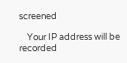screened

    Your IP address will be recorded